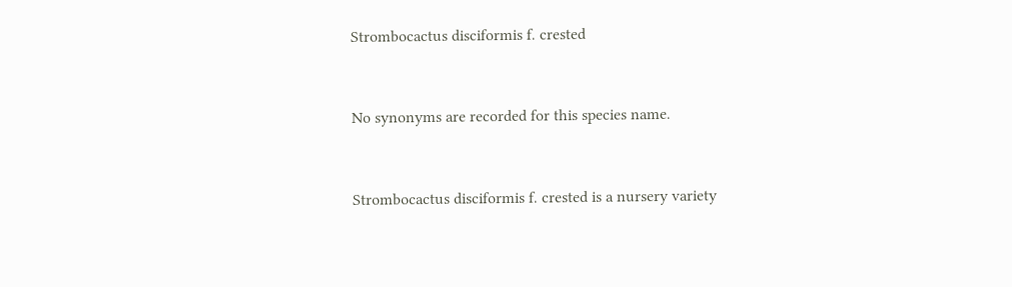Strombocactus disciformis f. crested


No synonyms are recorded for this species name.


Strombocactus disciformis f. crested is a nursery variety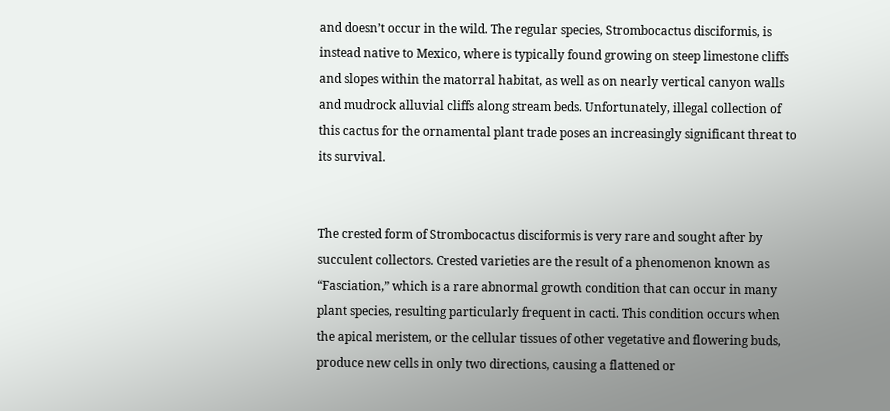and doesn’t occur in the wild. The regular species, Strombocactus disciformis, is instead native to Mexico, where is typically found growing on steep limestone cliffs and slopes within the matorral habitat, as well as on nearly vertical canyon walls and mudrock alluvial cliffs along stream beds. Unfortunately, illegal collection of this cactus for the ornamental plant trade poses an increasingly significant threat to its survival.


The crested form of Strombocactus disciformis is very rare and sought after by succulent collectors. Crested varieties are the result of a phenomenon known as “Fasciation,” which is a rare abnormal growth condition that can occur in many plant species, resulting particularly frequent in cacti. This condition occurs when the apical meristem, or the cellular tissues of other vegetative and flowering buds, produce new cells in only two directions, causing a flattened or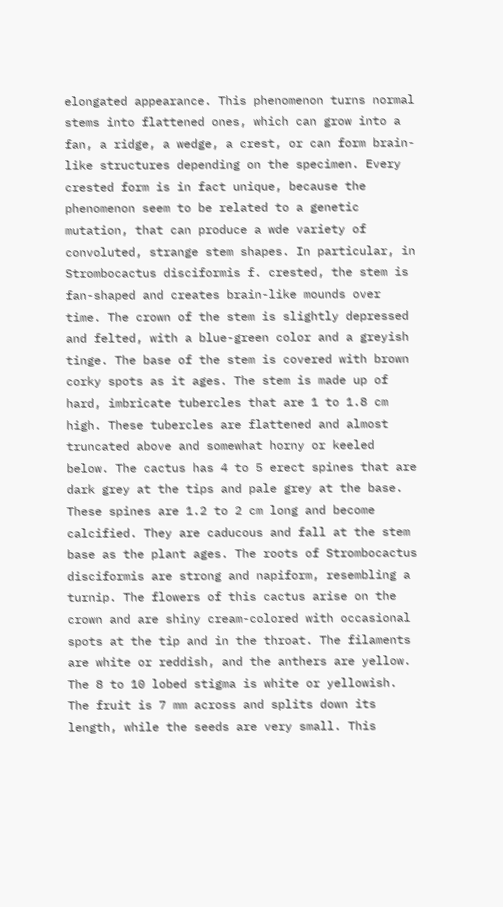elongated appearance. This phenomenon turns normal stems into flattened ones, which can grow into a fan, a ridge, a wedge, a crest, or can form brain-like structures depending on the specimen. Every crested form is in fact unique, because the phenomenon seem to be related to a genetic mutation, that can produce a wde variety of convoluted, strange stem shapes. In particular, in Strombocactus disciformis f. crested, the stem is fan-shaped and creates brain-like mounds over time. The crown of the stem is slightly depressed and felted, with a blue-green color and a greyish tinge. The base of the stem is covered with brown corky spots as it ages. The stem is made up of hard, imbricate tubercles that are 1 to 1.8 cm high. These tubercles are flattened and almost truncated above and somewhat horny or keeled below. The cactus has 4 to 5 erect spines that are dark grey at the tips and pale grey at the base. These spines are 1.2 to 2 cm long and become calcified. They are caducous and fall at the stem base as the plant ages. The roots of Strombocactus disciformis are strong and napiform, resembling a turnip. The flowers of this cactus arise on the crown and are shiny cream-colored with occasional spots at the tip and in the throat. The filaments are white or reddish, and the anthers are yellow. The 8 to 10 lobed stigma is white or yellowish. The fruit is 7 mm across and splits down its length, while the seeds are very small. This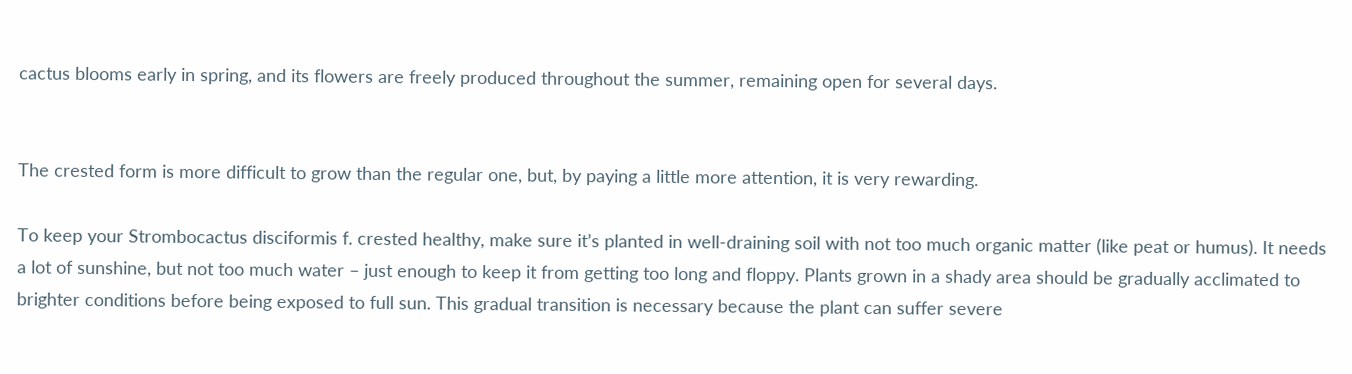cactus blooms early in spring, and its flowers are freely produced throughout the summer, remaining open for several days.


The crested form is more difficult to grow than the regular one, but, by paying a little more attention, it is very rewarding.

To keep your Strombocactus disciformis f. crested healthy, make sure it’s planted in well-draining soil with not too much organic matter (like peat or humus). It needs a lot of sunshine, but not too much water – just enough to keep it from getting too long and floppy. Plants grown in a shady area should be gradually acclimated to brighter conditions before being exposed to full sun. This gradual transition is necessary because the plant can suffer severe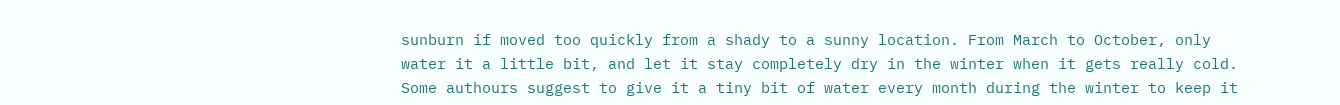sunburn if moved too quickly from a shady to a sunny location. From March to October, only water it a little bit, and let it stay completely dry in the winter when it gets really cold. Some authours suggest to give it a tiny bit of water every month during the winter to keep it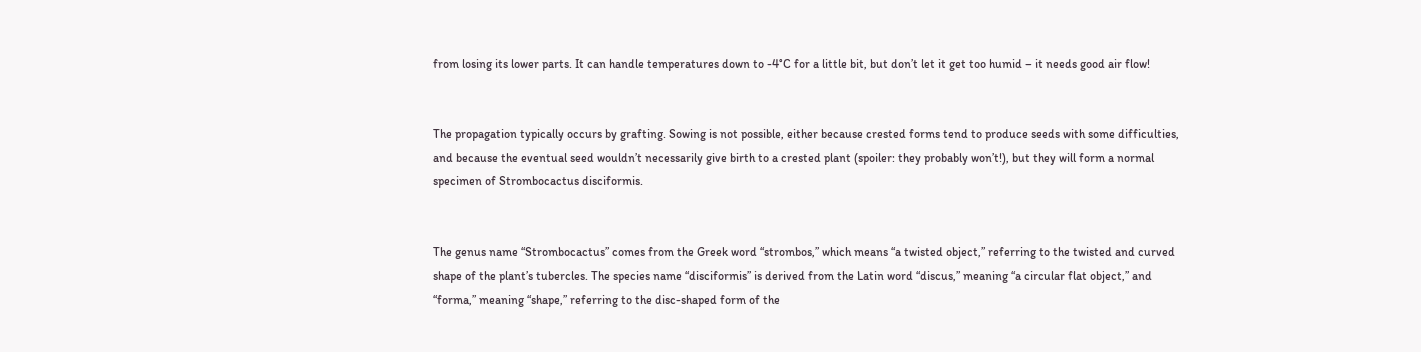from losing its lower parts. It can handle temperatures down to -4°C for a little bit, but don’t let it get too humid – it needs good air flow!


The propagation typically occurs by grafting. Sowing is not possible, either because crested forms tend to produce seeds with some difficulties, and because the eventual seed wouldn’t necessarily give birth to a crested plant (spoiler: they probably won’t!), but they will form a normal specimen of Strombocactus disciformis.


The genus name “Strombocactus” comes from the Greek word “strombos,” which means “a twisted object,” referring to the twisted and curved shape of the plant’s tubercles. The species name “disciformis” is derived from the Latin word “discus,” meaning “a circular flat object,” and “forma,” meaning “shape,” referring to the disc-shaped form of the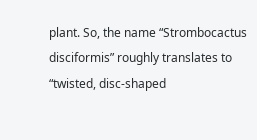plant. So, the name “Strombocactus disciformis” roughly translates to “twisted, disc-shaped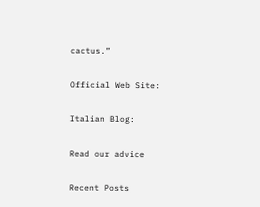cactus.”

Official Web Site:

Italian Blog:

Read our advice

Recent Posts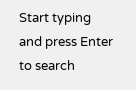Start typing and press Enter to search